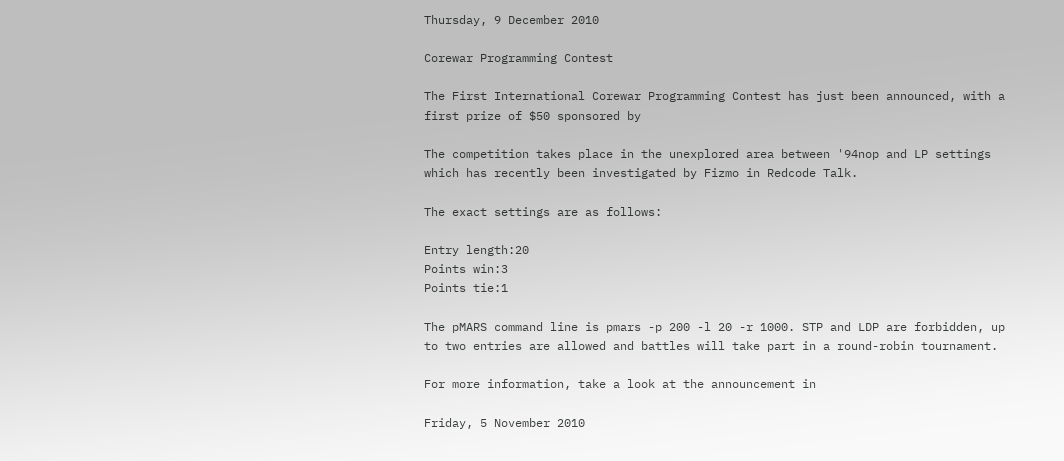Thursday, 9 December 2010

Corewar Programming Contest

The First International Corewar Programming Contest has just been announced, with a first prize of $50 sponsored by

The competition takes place in the unexplored area between '94nop and LP settings which has recently been investigated by Fizmo in Redcode Talk.

The exact settings are as follows:

Entry length:20
Points win:3
Points tie:1

The pMARS command line is pmars -p 200 -l 20 -r 1000. STP and LDP are forbidden, up to two entries are allowed and battles will take part in a round-robin tournament.

For more information, take a look at the announcement in

Friday, 5 November 2010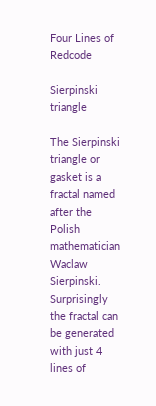Four Lines of Redcode

Sierpinski triangle

The Sierpinski triangle or gasket is a fractal named after the Polish mathematician Waclaw Sierpinski. Surprisingly the fractal can be generated with just 4 lines of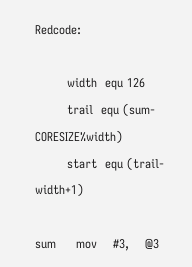Redcode:

        width  equ 126
        trail  equ (sum-CORESIZE%width)
        start  equ (trail-width+1)

sum     mov    #3,    @3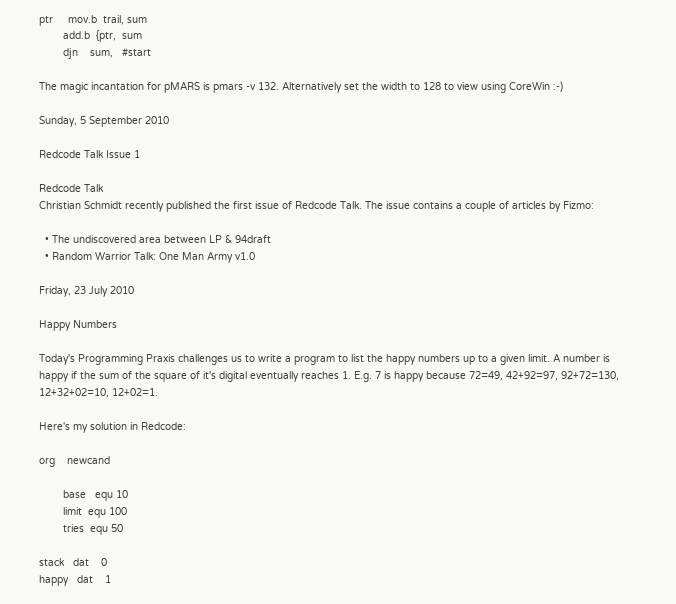ptr     mov.b  trail, sum
        add.b  {ptr,  sum
        djn    sum,   #start

The magic incantation for pMARS is pmars -v 132. Alternatively set the width to 128 to view using CoreWin :-)

Sunday, 5 September 2010

Redcode Talk Issue 1

Redcode Talk
Christian Schmidt recently published the first issue of Redcode Talk. The issue contains a couple of articles by Fizmo:

  • The undiscovered area between LP & 94draft
  • Random Warrior Talk: One Man Army v1.0

Friday, 23 July 2010

Happy Numbers

Today's Programming Praxis challenges us to write a program to list the happy numbers up to a given limit. A number is happy if the sum of the square of it's digital eventually reaches 1. E.g. 7 is happy because 72=49, 42+92=97, 92+72=130, 12+32+02=10, 12+02=1.

Here's my solution in Redcode:

org    newcand

        base   equ 10
        limit  equ 100
        tries  equ 50

stack   dat    0
happy   dat    1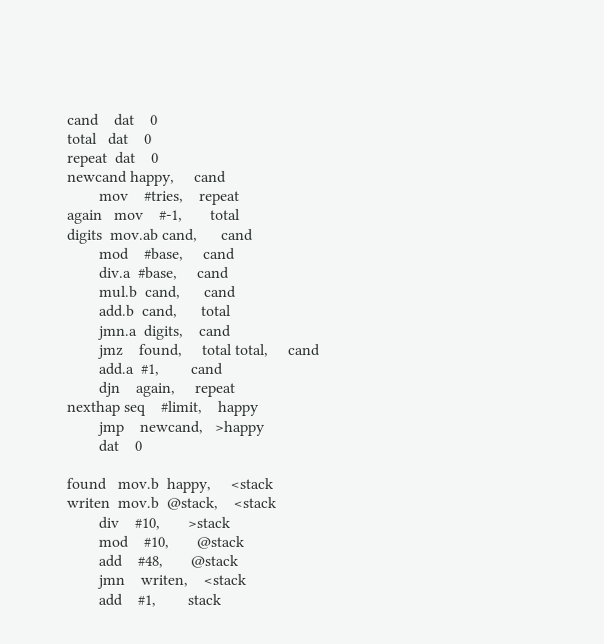cand    dat    0
total   dat    0
repeat  dat    0
newcand happy,     cand
        mov    #tries,    repeat
again   mov    #-1,       total
digits  mov.ab cand,      cand
        mod    #base,     cand
        div.a  #base,     cand
        mul.b  cand,      cand
        add.b  cand,      total
        jmn.a  digits,    cand
        jmz    found,     total total,     cand
        add.a  #1,        cand
        djn    again,     repeat
nexthap seq    #limit,    happy
        jmp    newcand,   >happy
        dat    0

found   mov.b  happy,     <stack
writen  mov.b  @stack,    <stack
        div    #10,       >stack
        mod    #10,       @stack
        add    #48,       @stack
        jmn    writen,    <stack
        add    #1,        stack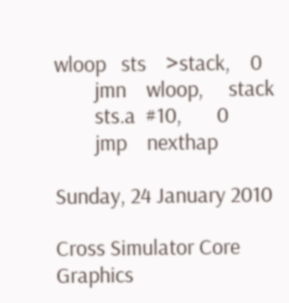wloop   sts    >stack,    0
        jmn    wloop,     stack
        sts.a  #10,       0
        jmp    nexthap

Sunday, 24 January 2010

Cross Simulator Core Graphics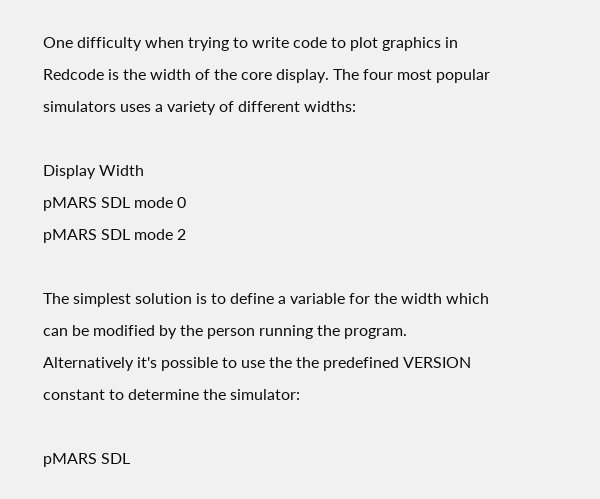One difficulty when trying to write code to plot graphics in Redcode is the width of the core display. The four most popular simulators uses a variety of different widths:

Display Width
pMARS SDL mode 0
pMARS SDL mode 2

The simplest solution is to define a variable for the width which can be modified by the person running the program. Alternatively it's possible to use the the predefined VERSION constant to determine the simulator:

pMARS SDL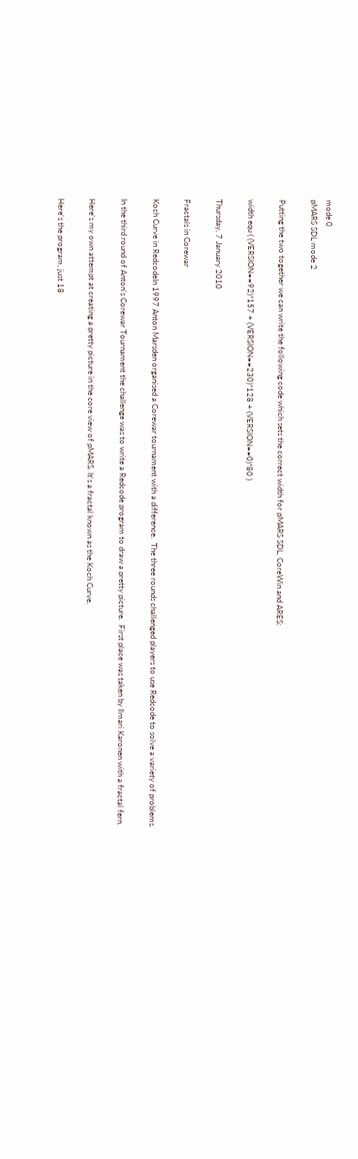mode 0
pMARS SDL mode 2

Putting the two together we can write the following code which sets the correct width for pMARS SDL, CoreWin and ARES:

width equ ( (VERSION==92)*157 + (VERSION==230)*128 + (VERSION==0)*80 )

Thursday, 7 January 2010

Fractals in Corewar

Koch Curve in RedcodeIn 1997 Anton Marsden organised a Corewar tournament with a difference.  The three rounds challenged players to use Redcode to solve a variety of problems.

In the third round of Anton's Corewar Tournament the challenge was to write a Redcode program to draw a pretty picture.  First place was taken by Ilmari Karonen with a fractal fern.

Here's my own attempt at creating a pretty picture in the core view of pMARS. It's a fractal known as the Koch Curve.

Here's the program, just 18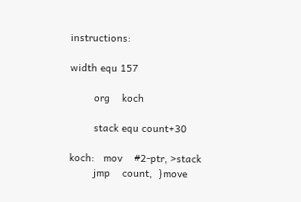instructions:

width equ 157

        org    koch

        stack equ count+30

koch:   mov    #2-ptr, >stack
        jmp    count,  }move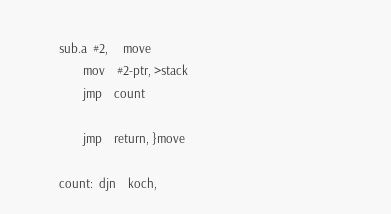sub.a  #2,     move
        mov    #2-ptr, >stack
        jmp    count

        jmp    return, }move

count:  djn    koch,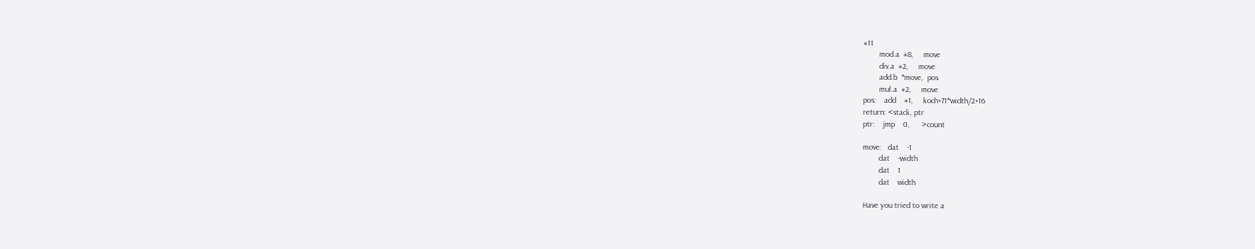#11
        mod.a  #8,     move
        div.a  #2,     move
        add.b  *move,  pos
        mul.a  #2,     move
pos:    add    #1,     koch+71*width/2+16
return: <stack, ptr
ptr:    jmp    0,      >count

move:   dat    -1
        dat    -width
        dat    1
        dat    width

Have you tried to write a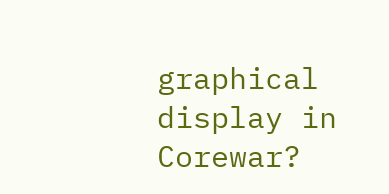graphical display in Corewar?